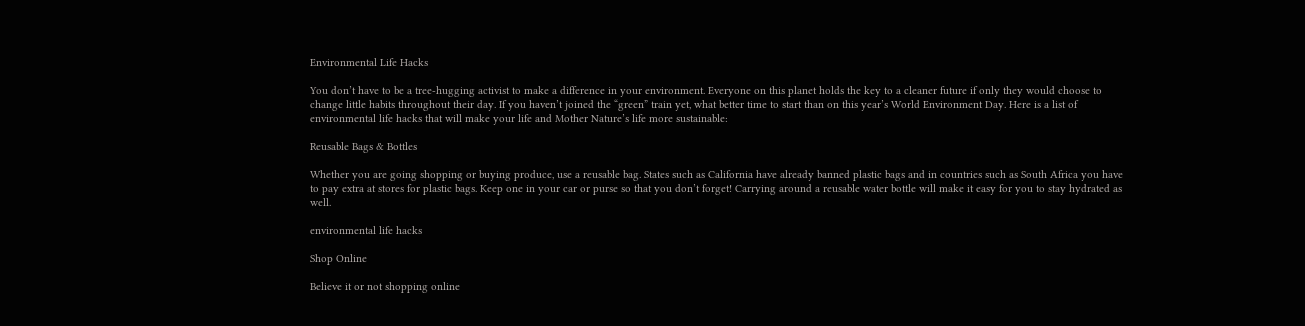Environmental Life Hacks

You don’t have to be a tree-hugging activist to make a difference in your environment. Everyone on this planet holds the key to a cleaner future if only they would choose to change little habits throughout their day. If you haven’t joined the “green” train yet, what better time to start than on this year’s World Environment Day. Here is a list of environmental life hacks that will make your life and Mother Nature’s life more sustainable:

Reusable Bags & Bottles

Whether you are going shopping or buying produce, use a reusable bag. States such as California have already banned plastic bags and in countries such as South Africa you have to pay extra at stores for plastic bags. Keep one in your car or purse so that you don’t forget! Carrying around a reusable water bottle will make it easy for you to stay hydrated as well.

environmental life hacks

Shop Online

Believe it or not shopping online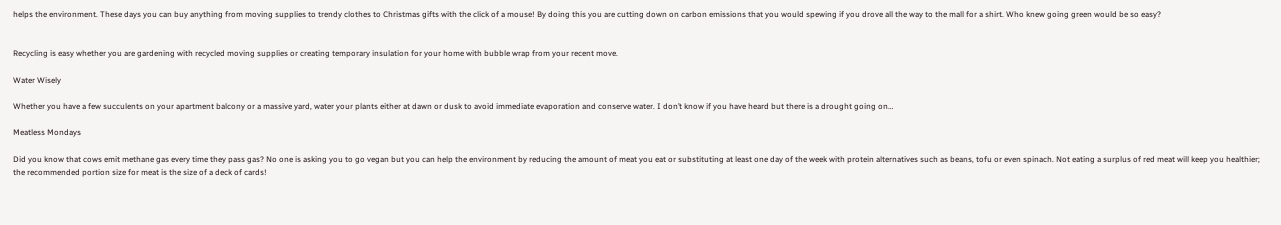helps the environment. These days you can buy anything from moving supplies to trendy clothes to Christmas gifts with the click of a mouse! By doing this you are cutting down on carbon emissions that you would spewing if you drove all the way to the mall for a shirt. Who knew going green would be so easy?


Recycling is easy whether you are gardening with recycled moving supplies or creating temporary insulation for your home with bubble wrap from your recent move.

Water Wisely

Whether you have a few succulents on your apartment balcony or a massive yard, water your plants either at dawn or dusk to avoid immediate evaporation and conserve water. I don’t know if you have heard but there is a drought going on…

Meatless Mondays

Did you know that cows emit methane gas every time they pass gas? No one is asking you to go vegan but you can help the environment by reducing the amount of meat you eat or substituting at least one day of the week with protein alternatives such as beans, tofu or even spinach. Not eating a surplus of red meat will keep you healthier; the recommended portion size for meat is the size of a deck of cards!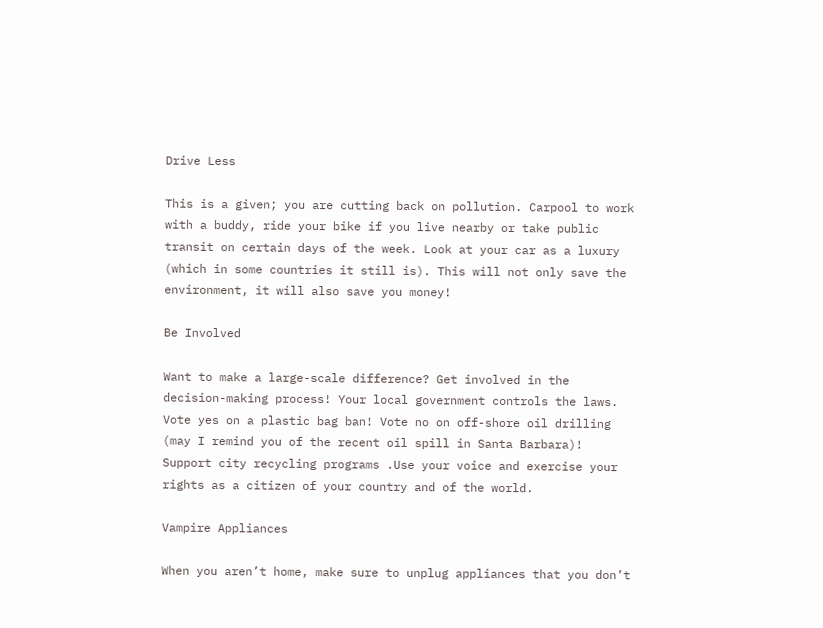Drive Less

This is a given; you are cutting back on pollution. Carpool to work with a buddy, ride your bike if you live nearby or take public transit on certain days of the week. Look at your car as a luxury (which in some countries it still is). This will not only save the environment, it will also save you money!

Be Involved

Want to make a large-scale difference? Get involved in the decision-making process! Your local government controls the laws. Vote yes on a plastic bag ban! Vote no on off-shore oil drilling (may I remind you of the recent oil spill in Santa Barbara)! Support city recycling programs .Use your voice and exercise your rights as a citizen of your country and of the world.

Vampire Appliances

When you aren’t home, make sure to unplug appliances that you don’t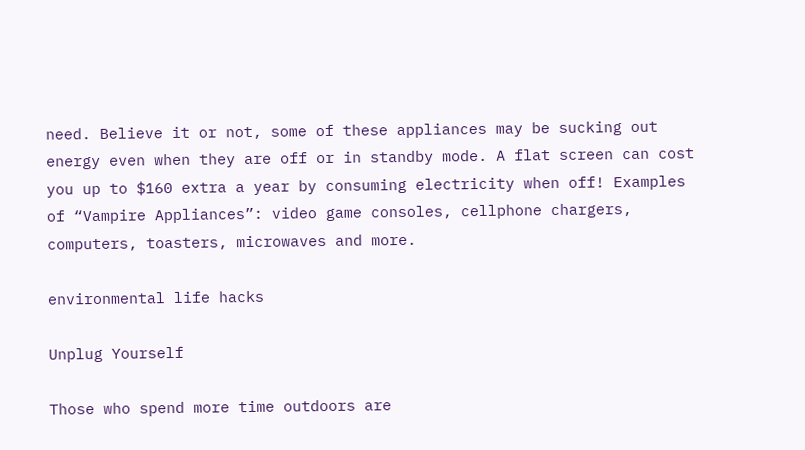need. Believe it or not, some of these appliances may be sucking out energy even when they are off or in standby mode. A flat screen can cost you up to $160 extra a year by consuming electricity when off! Examples of “Vampire Appliances”: video game consoles, cellphone chargers, computers, toasters, microwaves and more.

environmental life hacks

Unplug Yourself

Those who spend more time outdoors are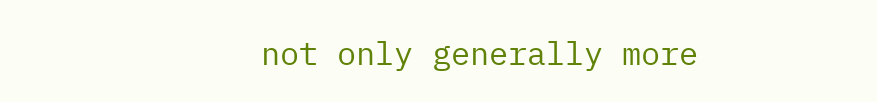not only generally more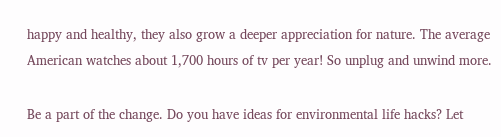happy and healthy, they also grow a deeper appreciation for nature. The average American watches about 1,700 hours of tv per year! So unplug and unwind more.

Be a part of the change. Do you have ideas for environmental life hacks? Let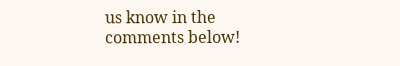us know in the comments below!